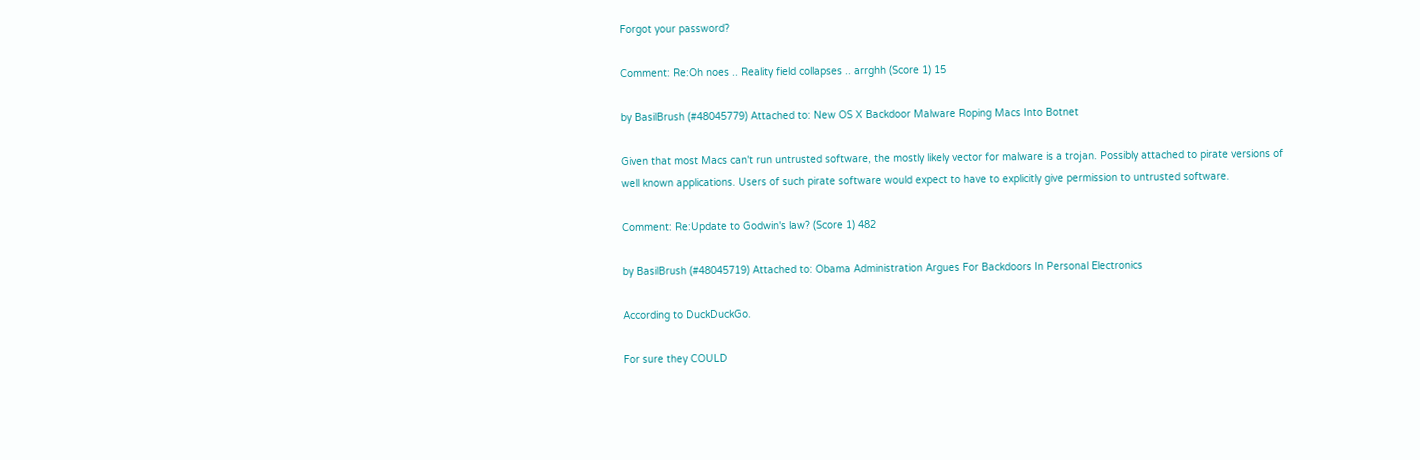Forgot your password?

Comment: Re:Oh noes .. Reality field collapses .. arrghh (Score 1) 15

by BasilBrush (#48045779) Attached to: New OS X Backdoor Malware Roping Macs Into Botnet

Given that most Macs can't run untrusted software, the mostly likely vector for malware is a trojan. Possibly attached to pirate versions of well known applications. Users of such pirate software would expect to have to explicitly give permission to untrusted software.

Comment: Re:Update to Godwin's law? (Score 1) 482

by BasilBrush (#48045719) Attached to: Obama Administration Argues For Backdoors In Personal Electronics

According to DuckDuckGo.

For sure they COULD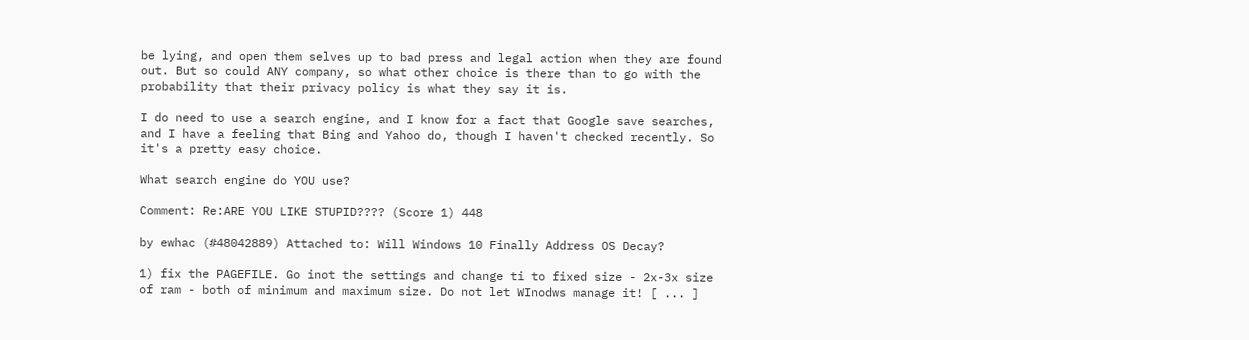be lying, and open them selves up to bad press and legal action when they are found out. But so could ANY company, so what other choice is there than to go with the probability that their privacy policy is what they say it is.

I do need to use a search engine, and I know for a fact that Google save searches, and I have a feeling that Bing and Yahoo do, though I haven't checked recently. So it's a pretty easy choice.

What search engine do YOU use?

Comment: Re:ARE YOU LIKE STUPID???? (Score 1) 448

by ewhac (#48042889) Attached to: Will Windows 10 Finally Address OS Decay?

1) fix the PAGEFILE. Go inot the settings and change ti to fixed size - 2x-3x size of ram - both of minimum and maximum size. Do not let WInodws manage it! [ ... ]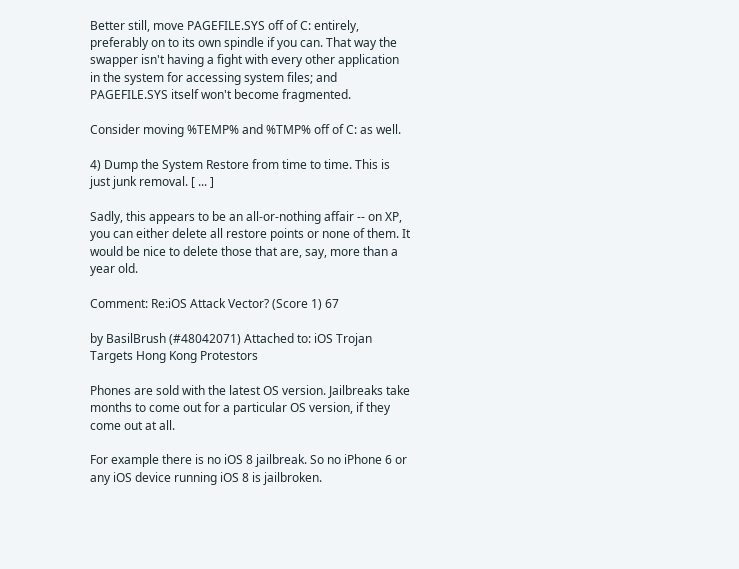Better still, move PAGEFILE.SYS off of C: entirely, preferably on to its own spindle if you can. That way the swapper isn't having a fight with every other application in the system for accessing system files; and PAGEFILE.SYS itself won't become fragmented.

Consider moving %TEMP% and %TMP% off of C: as well.

4) Dump the System Restore from time to time. This is just junk removal. [ ... ]

Sadly, this appears to be an all-or-nothing affair -- on XP, you can either delete all restore points or none of them. It would be nice to delete those that are, say, more than a year old.

Comment: Re:iOS Attack Vector? (Score 1) 67

by BasilBrush (#48042071) Attached to: iOS Trojan Targets Hong Kong Protestors

Phones are sold with the latest OS version. Jailbreaks take months to come out for a particular OS version, if they come out at all.

For example there is no iOS 8 jailbreak. So no iPhone 6 or any iOS device running iOS 8 is jailbroken.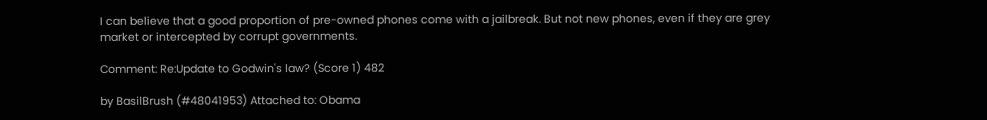I can believe that a good proportion of pre-owned phones come with a jailbreak. But not new phones, even if they are grey market or intercepted by corrupt governments.

Comment: Re:Update to Godwin's law? (Score 1) 482

by BasilBrush (#48041953) Attached to: Obama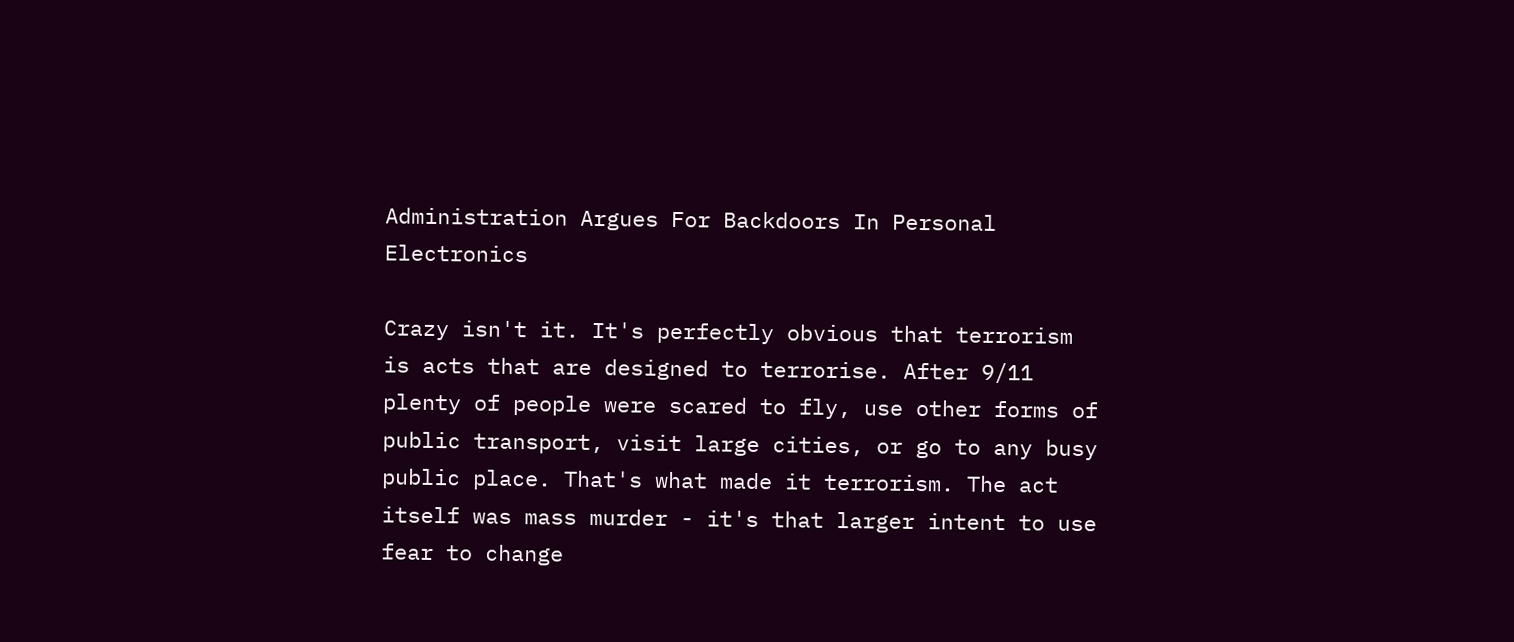Administration Argues For Backdoors In Personal Electronics

Crazy isn't it. It's perfectly obvious that terrorism is acts that are designed to terrorise. After 9/11 plenty of people were scared to fly, use other forms of public transport, visit large cities, or go to any busy public place. That's what made it terrorism. The act itself was mass murder - it's that larger intent to use fear to change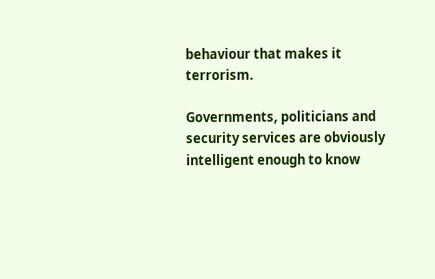behaviour that makes it terrorism.

Governments, politicians and security services are obviously intelligent enough to know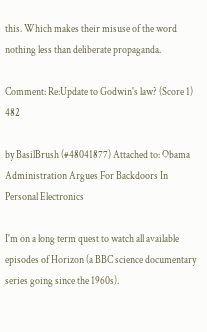this. Which makes their misuse of the word nothing less than deliberate propaganda.

Comment: Re:Update to Godwin's law? (Score 1) 482

by BasilBrush (#48041877) Attached to: Obama Administration Argues For Backdoors In Personal Electronics

I'm on a long term quest to watch all available episodes of Horizon (a BBC science documentary series going since the 1960s).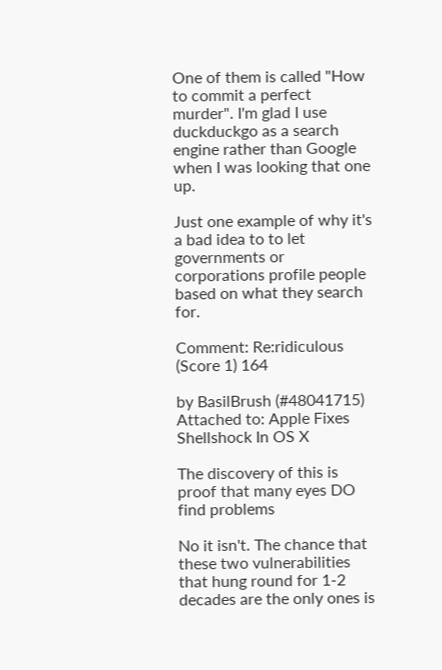One of them is called "How to commit a perfect murder". I'm glad I use duckduckgo as a search engine rather than Google when I was looking that one up.

Just one example of why it's a bad idea to to let governments or corporations profile people based on what they search for.

Comment: Re:ridiculous (Score 1) 164

by BasilBrush (#48041715) Attached to: Apple Fixes Shellshock In OS X

The discovery of this is proof that many eyes DO find problems

No it isn't. The chance that these two vulnerabilities that hung round for 1-2 decades are the only ones is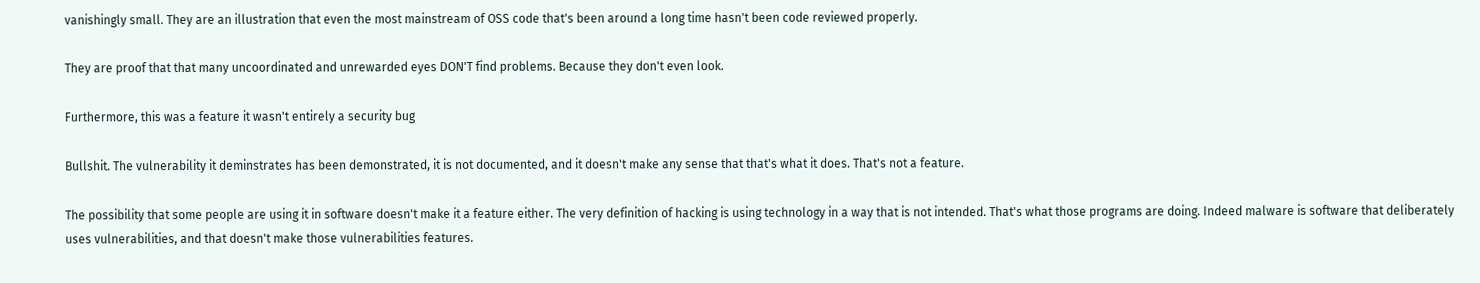vanishingly small. They are an illustration that even the most mainstream of OSS code that's been around a long time hasn't been code reviewed properly.

They are proof that that many uncoordinated and unrewarded eyes DON'T find problems. Because they don't even look.

Furthermore, this was a feature it wasn't entirely a security bug

Bullshit. The vulnerability it deminstrates has been demonstrated, it is not documented, and it doesn't make any sense that that's what it does. That's not a feature.

The possibility that some people are using it in software doesn't make it a feature either. The very definition of hacking is using technology in a way that is not intended. That's what those programs are doing. Indeed malware is software that deliberately uses vulnerabilities, and that doesn't make those vulnerabilities features.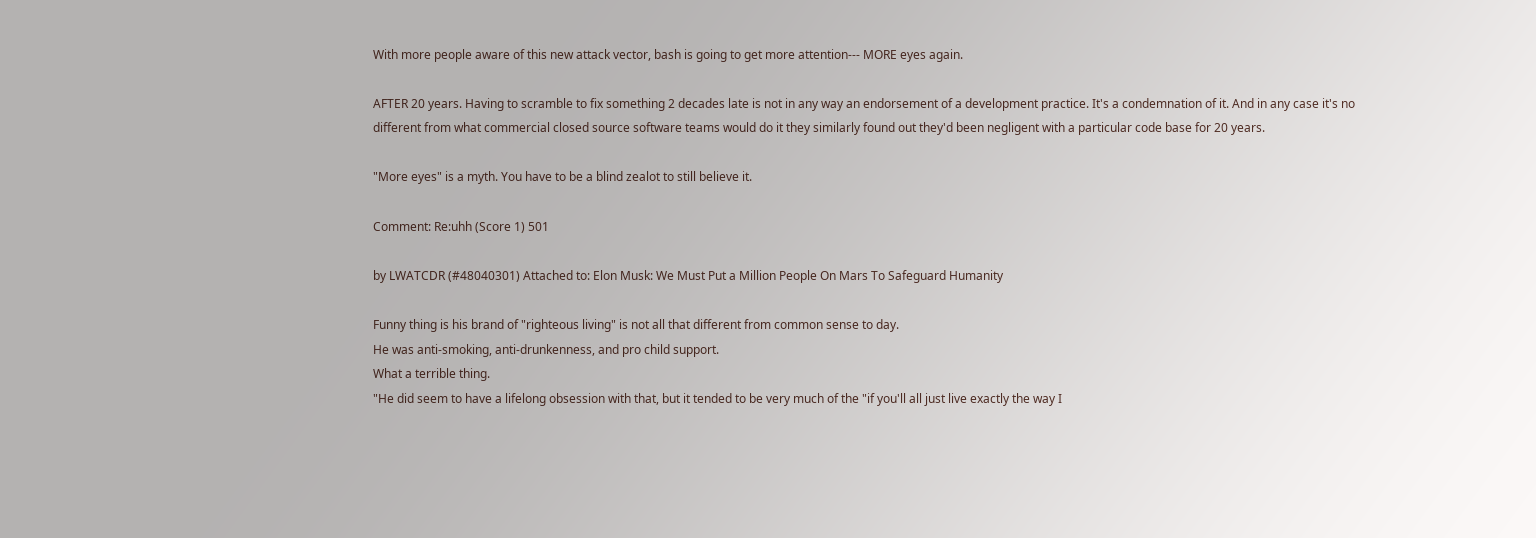With more people aware of this new attack vector, bash is going to get more attention--- MORE eyes again.

AFTER 20 years. Having to scramble to fix something 2 decades late is not in any way an endorsement of a development practice. It's a condemnation of it. And in any case it's no different from what commercial closed source software teams would do it they similarly found out they'd been negligent with a particular code base for 20 years.

"More eyes" is a myth. You have to be a blind zealot to still believe it.

Comment: Re:uhh (Score 1) 501

by LWATCDR (#48040301) Attached to: Elon Musk: We Must Put a Million People On Mars To Safeguard Humanity

Funny thing is his brand of "righteous living" is not all that different from common sense to day.
He was anti-smoking, anti-drunkenness, and pro child support.
What a terrible thing.
"He did seem to have a lifelong obsession with that, but it tended to be very much of the "if you'll all just live exactly the way I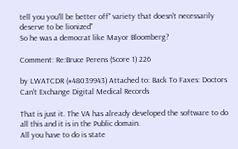tell you you'll be better off" variety that doesn't necessarily deserve to be lionized"
So he was a democrat like Mayor Bloomberg?

Comment: Re:Bruce Perens (Score 1) 226

by LWATCDR (#48039943) Attached to: Back To Faxes: Doctors Can't Exchange Digital Medical Records

That is just it. The VA has already developed the software to do all this and it is in the Public domain.
All you have to do is state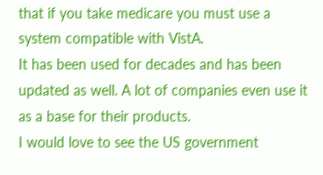that if you take medicare you must use a system compatible with VistA.
It has been used for decades and has been updated as well. A lot of companies even use it as a base for their products.
I would love to see the US government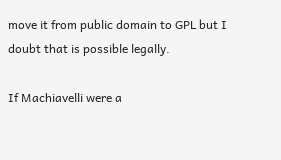move it from public domain to GPL but I doubt that is possible legally.

If Machiavelli were a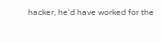hacker, he'd have worked for the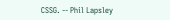CSSG. -- Phil Lapsley